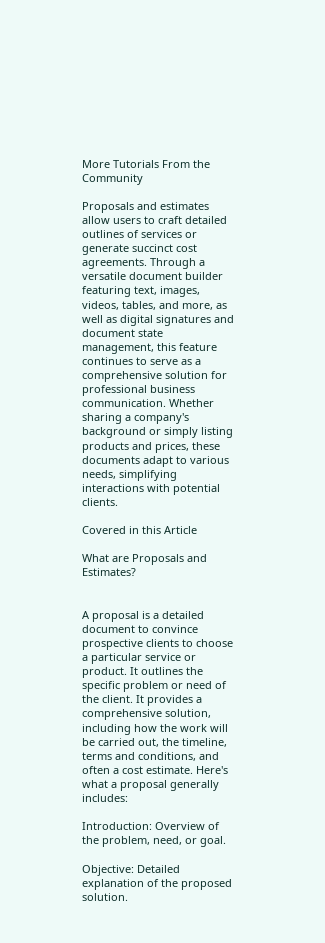More Tutorials From the Community

Proposals and estimates allow users to craft detailed outlines of services or generate succinct cost agreements. Through a versatile document builder featuring text, images, videos, tables, and more, as well as digital signatures and document state management, this feature continues to serve as a comprehensive solution for professional business communication. Whether sharing a company's background or simply listing products and prices, these documents adapt to various needs, simplifying interactions with potential clients.

Covered in this Article

What are Proposals and Estimates?


A proposal is a detailed document to convince prospective clients to choose a particular service or product. It outlines the specific problem or need of the client. It provides a comprehensive solution, including how the work will be carried out, the timeline, terms and conditions, and often a cost estimate. Here's what a proposal generally includes:

Introduction: Overview of the problem, need, or goal.

Objective: Detailed explanation of the proposed solution.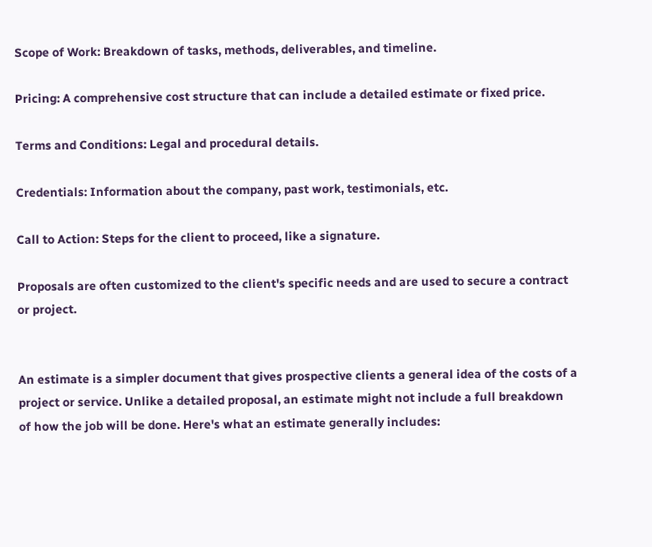Scope of Work: Breakdown of tasks, methods, deliverables, and timeline.

Pricing: A comprehensive cost structure that can include a detailed estimate or fixed price.

Terms and Conditions: Legal and procedural details.

Credentials: Information about the company, past work, testimonials, etc.

Call to Action: Steps for the client to proceed, like a signature.

Proposals are often customized to the client's specific needs and are used to secure a contract or project.


An estimate is a simpler document that gives prospective clients a general idea of the costs of a project or service. Unlike a detailed proposal, an estimate might not include a full breakdown of how the job will be done. Here's what an estimate generally includes: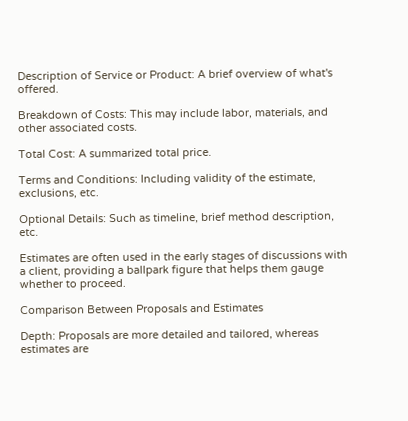Description of Service or Product: A brief overview of what's offered.

Breakdown of Costs: This may include labor, materials, and other associated costs.

Total Cost: A summarized total price.

Terms and Conditions: Including validity of the estimate, exclusions, etc.

Optional Details: Such as timeline, brief method description, etc.

Estimates are often used in the early stages of discussions with a client, providing a ballpark figure that helps them gauge whether to proceed.

Comparison Between Proposals and Estimates

Depth: Proposals are more detailed and tailored, whereas estimates are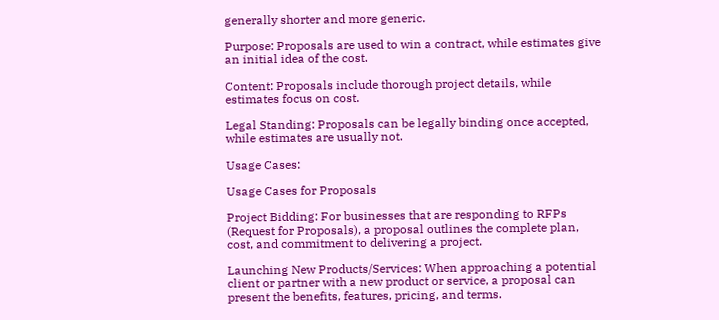generally shorter and more generic.

Purpose: Proposals are used to win a contract, while estimates give an initial idea of the cost.

Content: Proposals include thorough project details, while estimates focus on cost.

Legal Standing: Proposals can be legally binding once accepted, while estimates are usually not.

Usage Cases:

Usage Cases for Proposals

Project Bidding: For businesses that are responding to RFPs (Request for Proposals), a proposal outlines the complete plan, cost, and commitment to delivering a project.

Launching New Products/Services: When approaching a potential client or partner with a new product or service, a proposal can present the benefits, features, pricing, and terms.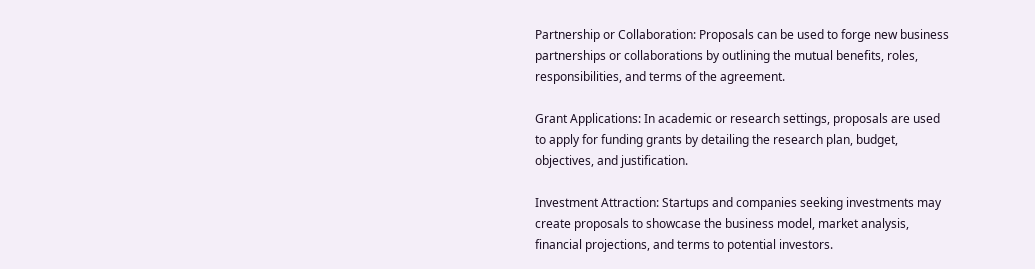Partnership or Collaboration: Proposals can be used to forge new business partnerships or collaborations by outlining the mutual benefits, roles, responsibilities, and terms of the agreement.

Grant Applications: In academic or research settings, proposals are used to apply for funding grants by detailing the research plan, budget, objectives, and justification.

Investment Attraction: Startups and companies seeking investments may create proposals to showcase the business model, market analysis, financial projections, and terms to potential investors.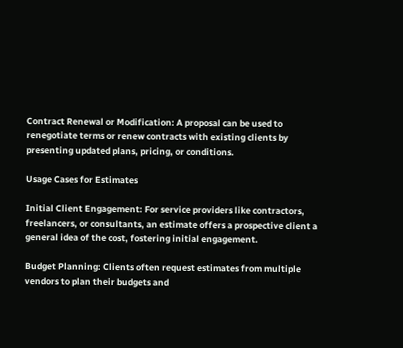Contract Renewal or Modification: A proposal can be used to renegotiate terms or renew contracts with existing clients by presenting updated plans, pricing, or conditions.

Usage Cases for Estimates

Initial Client Engagement: For service providers like contractors, freelancers, or consultants, an estimate offers a prospective client a general idea of the cost, fostering initial engagement.

Budget Planning: Clients often request estimates from multiple vendors to plan their budgets and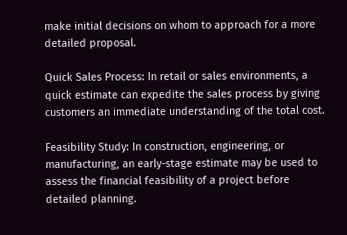make initial decisions on whom to approach for a more detailed proposal.

Quick Sales Process: In retail or sales environments, a quick estimate can expedite the sales process by giving customers an immediate understanding of the total cost.

Feasibility Study: In construction, engineering, or manufacturing, an early-stage estimate may be used to assess the financial feasibility of a project before detailed planning.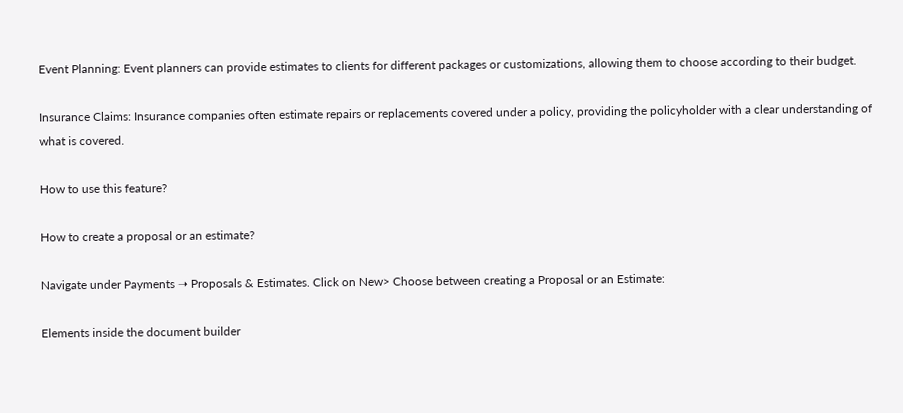Event Planning: Event planners can provide estimates to clients for different packages or customizations, allowing them to choose according to their budget.

Insurance Claims: Insurance companies often estimate repairs or replacements covered under a policy, providing the policyholder with a clear understanding of what is covered.

How to use this feature?

How to create a proposal or an estimate?

Navigate under Payments ➝ Proposals & Estimates. Click on New> Choose between creating a Proposal or an Estimate:

Elements inside the document builder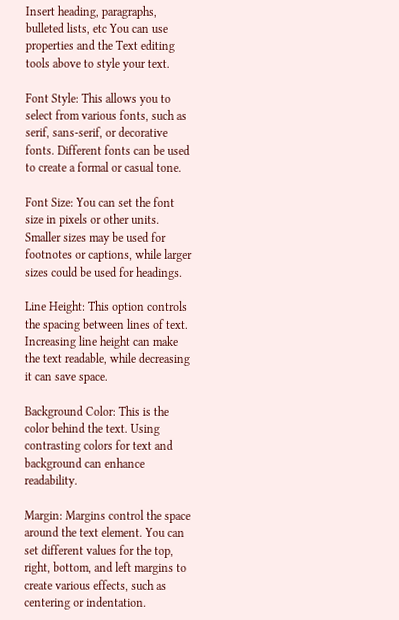Insert heading, paragraphs, bulleted lists, etc You can use properties and the Text editing tools above to style your text.

Font Style: This allows you to select from various fonts, such as serif, sans-serif, or decorative fonts. Different fonts can be used to create a formal or casual tone.

Font Size: You can set the font size in pixels or other units. Smaller sizes may be used for footnotes or captions, while larger sizes could be used for headings.

Line Height: This option controls the spacing between lines of text. Increasing line height can make the text readable, while decreasing it can save space.

Background Color: This is the color behind the text. Using contrasting colors for text and background can enhance readability.

Margin: Margins control the space around the text element. You can set different values for the top, right, bottom, and left margins to create various effects, such as centering or indentation.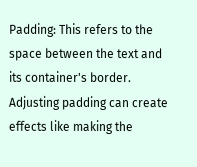Padding: This refers to the space between the text and its container's border. Adjusting padding can create effects like making the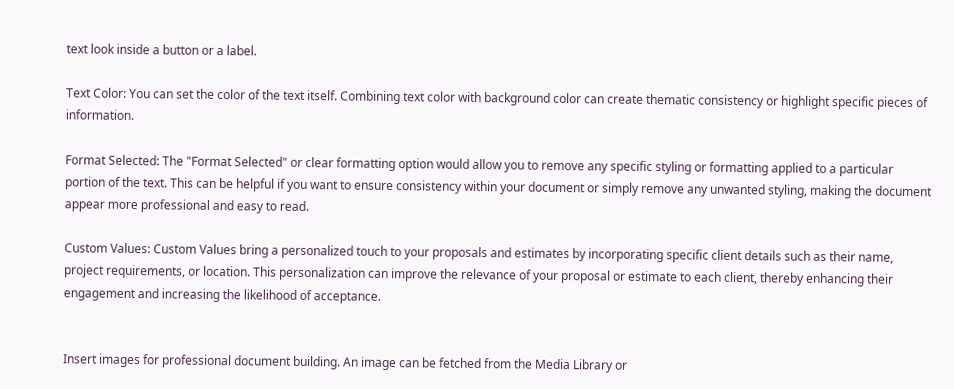text look inside a button or a label.

Text Color: You can set the color of the text itself. Combining text color with background color can create thematic consistency or highlight specific pieces of information.

Format Selected: The "Format Selected" or clear formatting option would allow you to remove any specific styling or formatting applied to a particular portion of the text. This can be helpful if you want to ensure consistency within your document or simply remove any unwanted styling, making the document appear more professional and easy to read.

Custom Values: Custom Values bring a personalized touch to your proposals and estimates by incorporating specific client details such as their name, project requirements, or location. This personalization can improve the relevance of your proposal or estimate to each client, thereby enhancing their engagement and increasing the likelihood of acceptance.


Insert images for professional document building. An image can be fetched from the Media Library or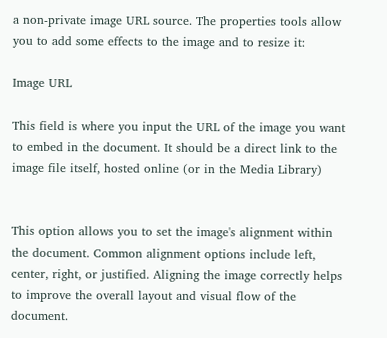a non-private image URL source. The properties tools allow you to add some effects to the image and to resize it:

Image URL

This field is where you input the URL of the image you want to embed in the document. It should be a direct link to the image file itself, hosted online (or in the Media Library)


This option allows you to set the image's alignment within the document. Common alignment options include left, center, right, or justified. Aligning the image correctly helps to improve the overall layout and visual flow of the document.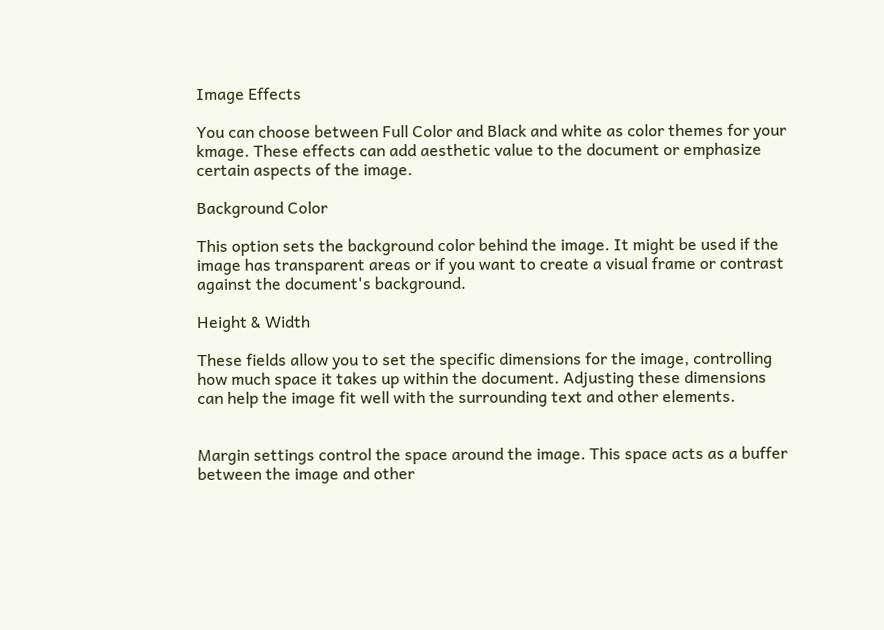Image Effects

You can choose between Full Color and Black and white as color themes for your kmage. These effects can add aesthetic value to the document or emphasize certain aspects of the image.

Background Color

This option sets the background color behind the image. It might be used if the image has transparent areas or if you want to create a visual frame or contrast against the document's background.

Height & Width

These fields allow you to set the specific dimensions for the image, controlling how much space it takes up within the document. Adjusting these dimensions can help the image fit well with the surrounding text and other elements.


Margin settings control the space around the image. This space acts as a buffer between the image and other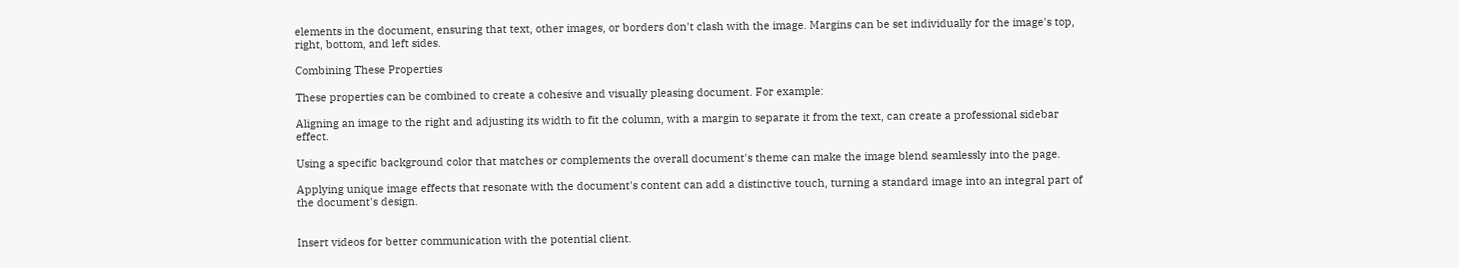elements in the document, ensuring that text, other images, or borders don't clash with the image. Margins can be set individually for the image's top, right, bottom, and left sides.

Combining These Properties

These properties can be combined to create a cohesive and visually pleasing document. For example:

Aligning an image to the right and adjusting its width to fit the column, with a margin to separate it from the text, can create a professional sidebar effect.

Using a specific background color that matches or complements the overall document's theme can make the image blend seamlessly into the page.

Applying unique image effects that resonate with the document's content can add a distinctive touch, turning a standard image into an integral part of the document's design.


Insert videos for better communication with the potential client.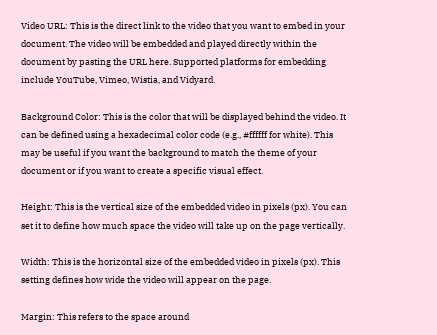Video URL: This is the direct link to the video that you want to embed in your document. The video will be embedded and played directly within the document by pasting the URL here. Supported platforms for embedding include YouTube, Vimeo, Wistia, and Vidyard.

Background Color: This is the color that will be displayed behind the video. It can be defined using a hexadecimal color code (e.g., #ffffff for white). This may be useful if you want the background to match the theme of your document or if you want to create a specific visual effect.

Height: This is the vertical size of the embedded video in pixels (px). You can set it to define how much space the video will take up on the page vertically.

Width: This is the horizontal size of the embedded video in pixels (px). This setting defines how wide the video will appear on the page.

Margin: This refers to the space around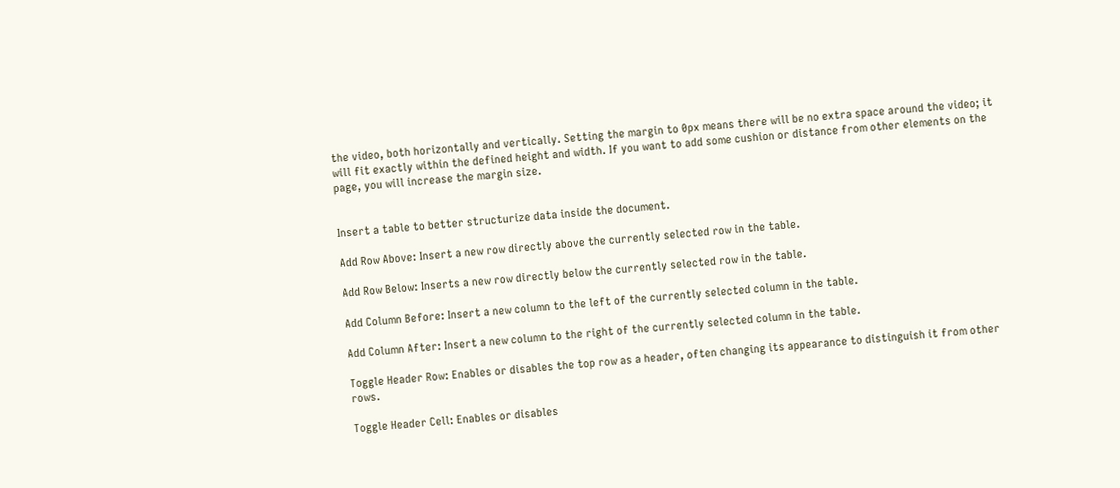the video, both horizontally and vertically. Setting the margin to 0px means there will be no extra space around the video; it will fit exactly within the defined height and width. If you want to add some cushion or distance from other elements on the page, you will increase the margin size.


Insert a table to better structurize data inside the document.

Add Row Above: Insert a new row directly above the currently selected row in the table.

Add Row Below: Inserts a new row directly below the currently selected row in the table.

Add Column Before: Insert a new column to the left of the currently selected column in the table.

Add Column After: Insert a new column to the right of the currently selected column in the table.

Toggle Header Row: Enables or disables the top row as a header, often changing its appearance to distinguish it from other rows.

Toggle Header Cell: Enables or disables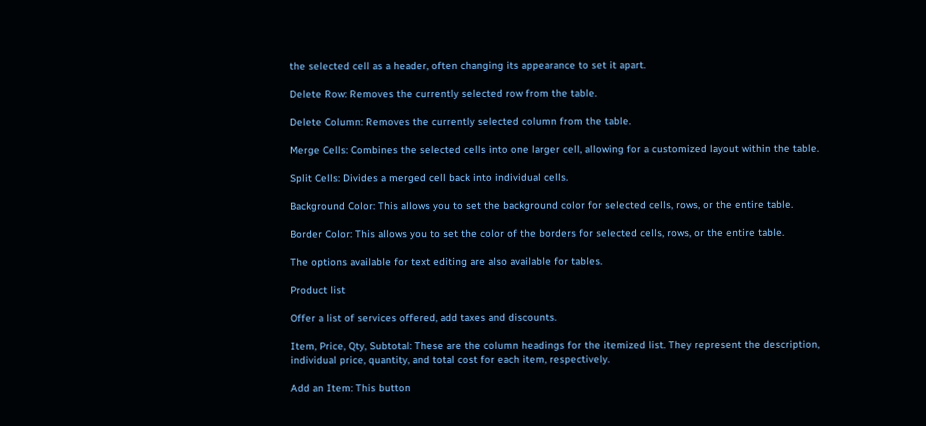the selected cell as a header, often changing its appearance to set it apart.

Delete Row: Removes the currently selected row from the table.

Delete Column: Removes the currently selected column from the table.

Merge Cells: Combines the selected cells into one larger cell, allowing for a customized layout within the table.

Split Cells: Divides a merged cell back into individual cells.

Background Color: This allows you to set the background color for selected cells, rows, or the entire table.

Border Color: This allows you to set the color of the borders for selected cells, rows, or the entire table.

The options available for text editing are also available for tables.

Product list

Offer a list of services offered, add taxes and discounts.

Item, Price, Qty, Subtotal: These are the column headings for the itemized list. They represent the description, individual price, quantity, and total cost for each item, respectively.

Add an Item: This button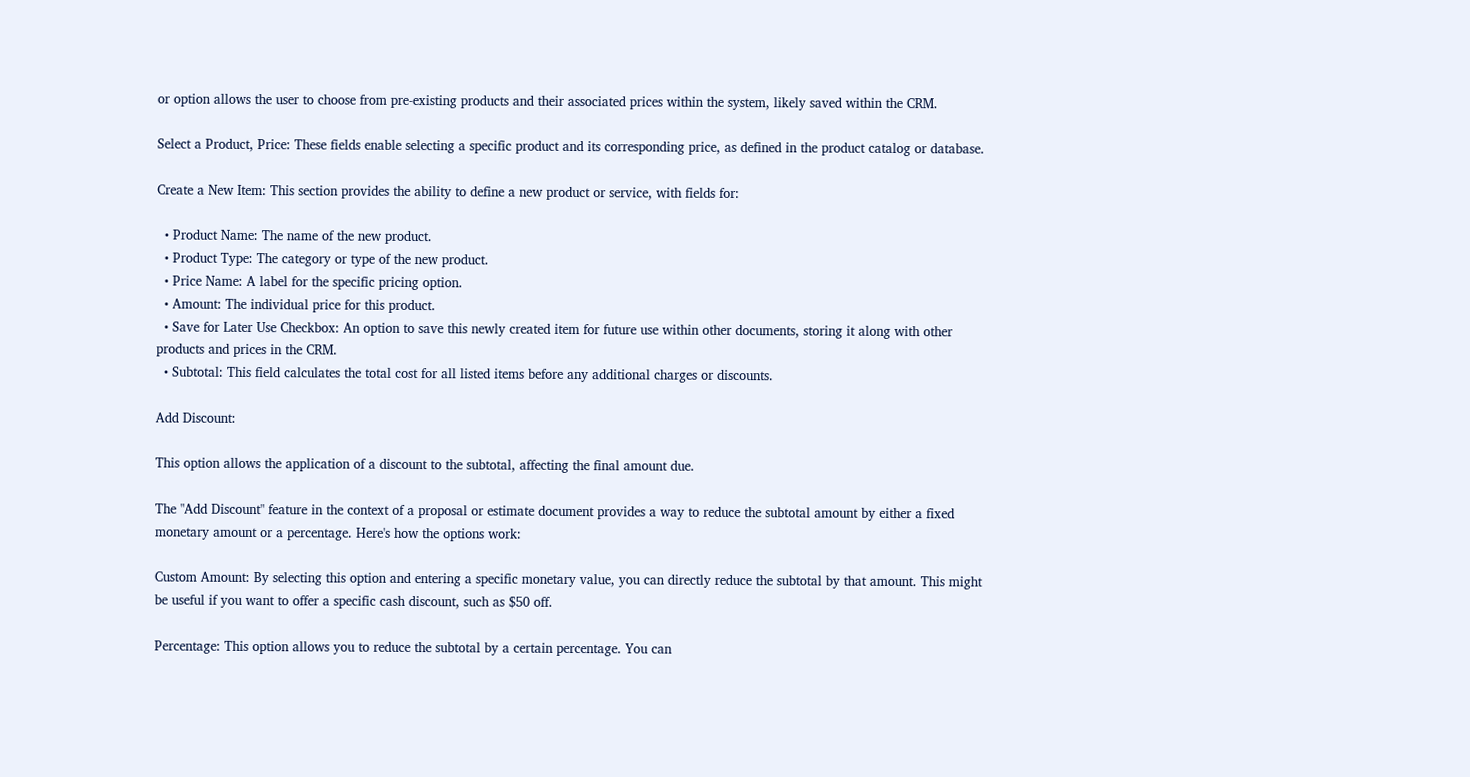or option allows the user to choose from pre-existing products and their associated prices within the system, likely saved within the CRM.

Select a Product, Price: These fields enable selecting a specific product and its corresponding price, as defined in the product catalog or database.

Create a New Item: This section provides the ability to define a new product or service, with fields for:

  • Product Name: The name of the new product.
  • Product Type: The category or type of the new product.
  • Price Name: A label for the specific pricing option.
  • Amount: The individual price for this product.
  • Save for Later Use Checkbox: An option to save this newly created item for future use within other documents, storing it along with other products and prices in the CRM.
  • Subtotal: This field calculates the total cost for all listed items before any additional charges or discounts.

Add Discount:

This option allows the application of a discount to the subtotal, affecting the final amount due.

The "Add Discount" feature in the context of a proposal or estimate document provides a way to reduce the subtotal amount by either a fixed monetary amount or a percentage. Here's how the options work:

Custom Amount: By selecting this option and entering a specific monetary value, you can directly reduce the subtotal by that amount. This might be useful if you want to offer a specific cash discount, such as $50 off.

Percentage: This option allows you to reduce the subtotal by a certain percentage. You can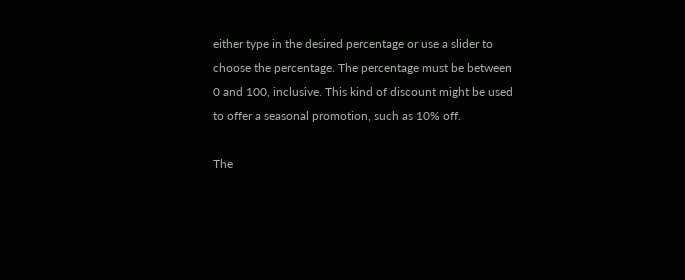either type in the desired percentage or use a slider to choose the percentage. The percentage must be between 0 and 100, inclusive. This kind of discount might be used to offer a seasonal promotion, such as 10% off.

The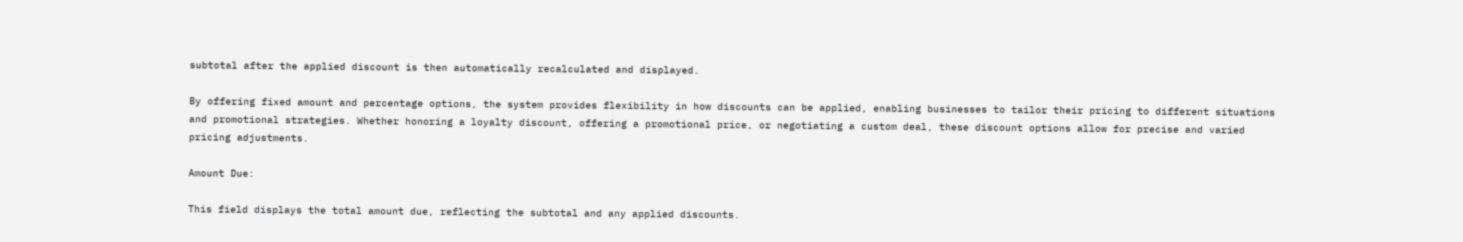subtotal after the applied discount is then automatically recalculated and displayed.

By offering fixed amount and percentage options, the system provides flexibility in how discounts can be applied, enabling businesses to tailor their pricing to different situations and promotional strategies. Whether honoring a loyalty discount, offering a promotional price, or negotiating a custom deal, these discount options allow for precise and varied pricing adjustments.

Amount Due:

This field displays the total amount due, reflecting the subtotal and any applied discounts.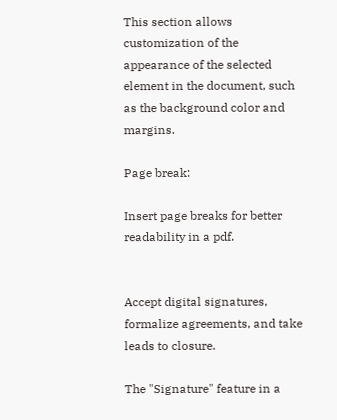This section allows customization of the appearance of the selected element in the document, such as the background color and margins.

Page break:

Insert page breaks for better readability in a pdf.


Accept digital signatures, formalize agreements, and take leads to closure.

The "Signature" feature in a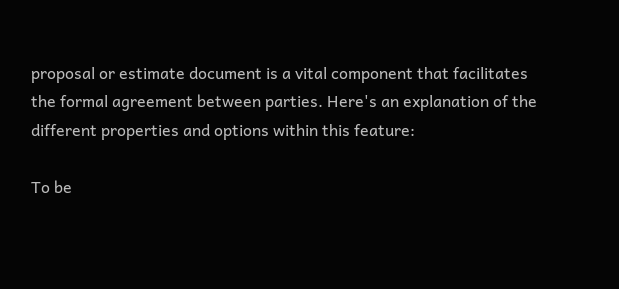proposal or estimate document is a vital component that facilitates the formal agreement between parties. Here's an explanation of the different properties and options within this feature:

To be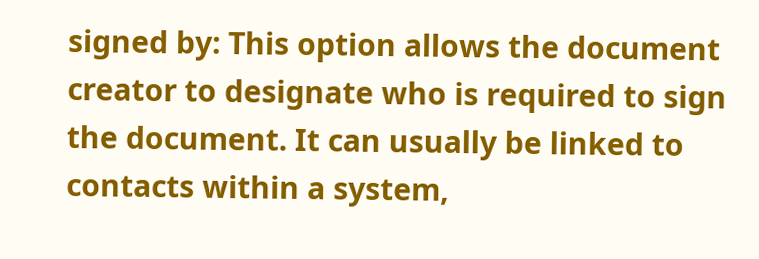signed by: This option allows the document creator to designate who is required to sign the document. It can usually be linked to contacts within a system,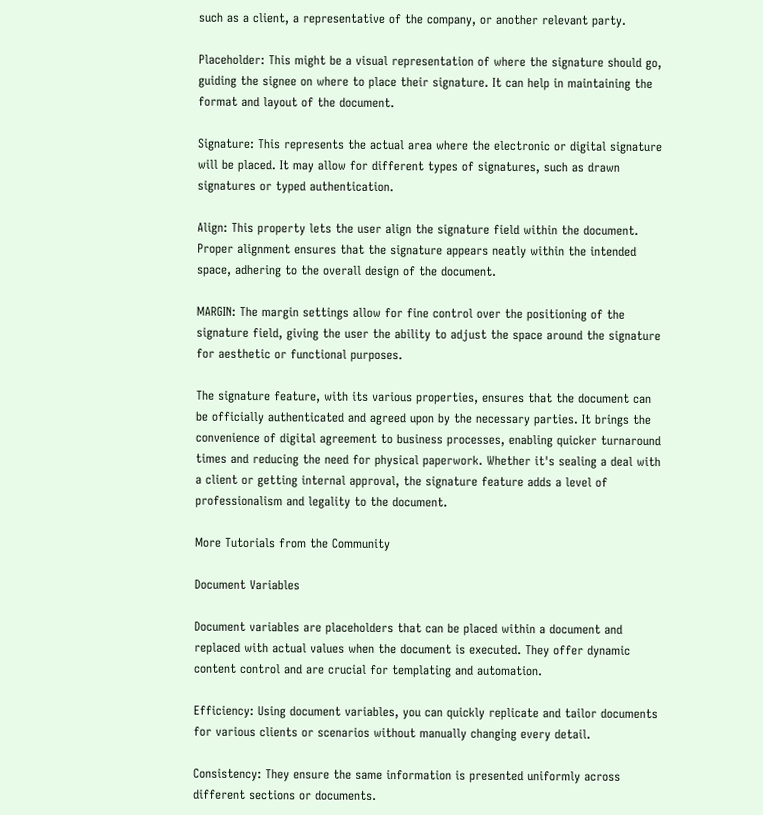such as a client, a representative of the company, or another relevant party.

Placeholder: This might be a visual representation of where the signature should go, guiding the signee on where to place their signature. It can help in maintaining the format and layout of the document.

Signature: This represents the actual area where the electronic or digital signature will be placed. It may allow for different types of signatures, such as drawn signatures or typed authentication.

Align: This property lets the user align the signature field within the document. Proper alignment ensures that the signature appears neatly within the intended space, adhering to the overall design of the document.

MARGIN: The margin settings allow for fine control over the positioning of the signature field, giving the user the ability to adjust the space around the signature for aesthetic or functional purposes.

The signature feature, with its various properties, ensures that the document can be officially authenticated and agreed upon by the necessary parties. It brings the convenience of digital agreement to business processes, enabling quicker turnaround times and reducing the need for physical paperwork. Whether it's sealing a deal with a client or getting internal approval, the signature feature adds a level of professionalism and legality to the document.

More Tutorials from the Community

Document Variables

Document variables are placeholders that can be placed within a document and replaced with actual values when the document is executed. They offer dynamic content control and are crucial for templating and automation.

Efficiency: Using document variables, you can quickly replicate and tailor documents for various clients or scenarios without manually changing every detail.

Consistency: They ensure the same information is presented uniformly across different sections or documents.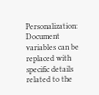Personalization: Document variables can be replaced with specific details related to the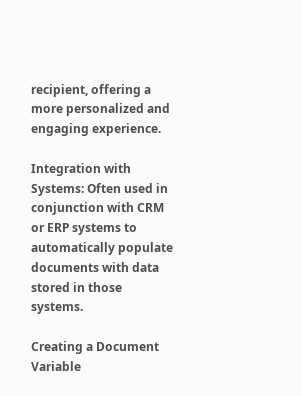recipient, offering a more personalized and engaging experience.

Integration with Systems: Often used in conjunction with CRM or ERP systems to automatically populate documents with data stored in those systems.

Creating a Document Variable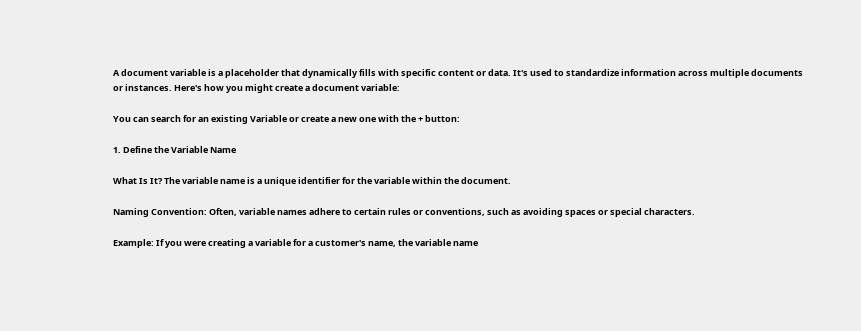A document variable is a placeholder that dynamically fills with specific content or data. It's used to standardize information across multiple documents or instances. Here's how you might create a document variable:

You can search for an existing Variable or create a new one with the + button:

1. Define the Variable Name

What Is It? The variable name is a unique identifier for the variable within the document.

Naming Convention: Often, variable names adhere to certain rules or conventions, such as avoiding spaces or special characters.

Example: If you were creating a variable for a customer's name, the variable name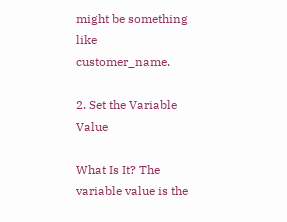might be something like customer_name.

2. Set the Variable Value

What Is It? The variable value is the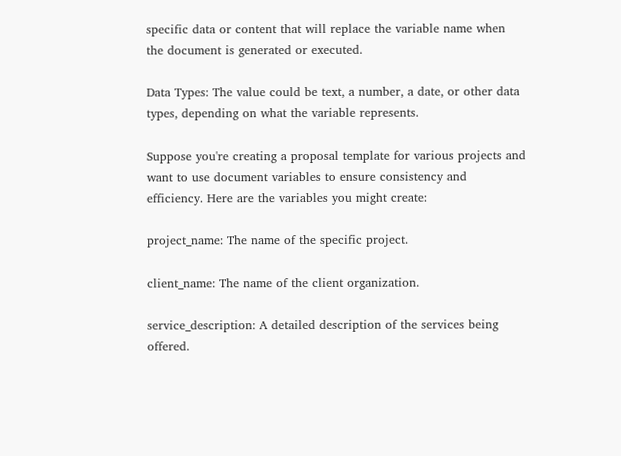specific data or content that will replace the variable name when the document is generated or executed.

Data Types: The value could be text, a number, a date, or other data types, depending on what the variable represents.

Suppose you're creating a proposal template for various projects and want to use document variables to ensure consistency and efficiency. Here are the variables you might create:

project_name: The name of the specific project.

client_name: The name of the client organization.

service_description: A detailed description of the services being offered.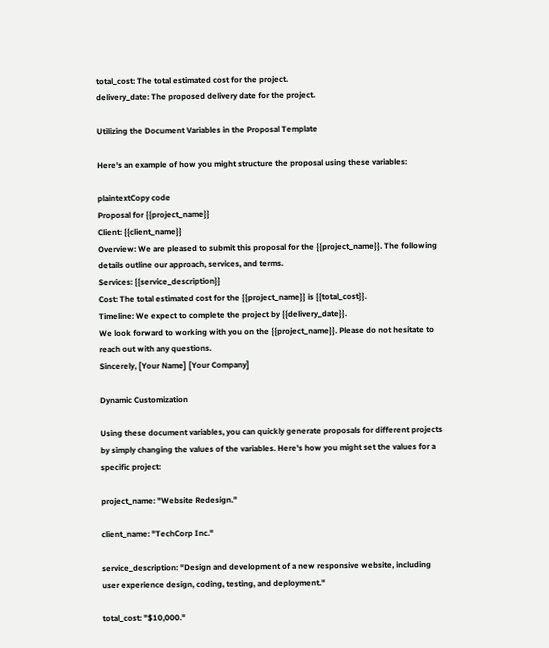total_cost: The total estimated cost for the project.
delivery_date: The proposed delivery date for the project.

Utilizing the Document Variables in the Proposal Template

Here's an example of how you might structure the proposal using these variables:

plaintextCopy code
Proposal for {{project_name}}
Client: {{client_name}}
Overview: We are pleased to submit this proposal for the {{project_name}}. The following details outline our approach, services, and terms.
Services: {{service_description}}
Cost: The total estimated cost for the {{project_name}} is {{total_cost}}.
Timeline: We expect to complete the project by {{delivery_date}}.
We look forward to working with you on the {{project_name}}. Please do not hesitate to reach out with any questions.
Sincerely, [Your Name] [Your Company]

Dynamic Customization

Using these document variables, you can quickly generate proposals for different projects by simply changing the values of the variables. Here's how you might set the values for a specific project:

project_name: "Website Redesign."

client_name: "TechCorp Inc."

service_description: "Design and development of a new responsive website, including user experience design, coding, testing, and deployment."

total_cost: "$10,000."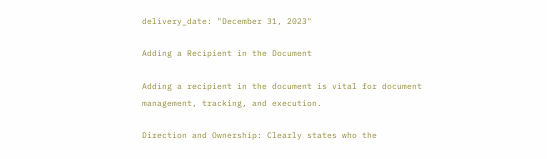delivery_date: "December 31, 2023"

Adding a Recipient in the Document

Adding a recipient in the document is vital for document management, tracking, and execution.

Direction and Ownership: Clearly states who the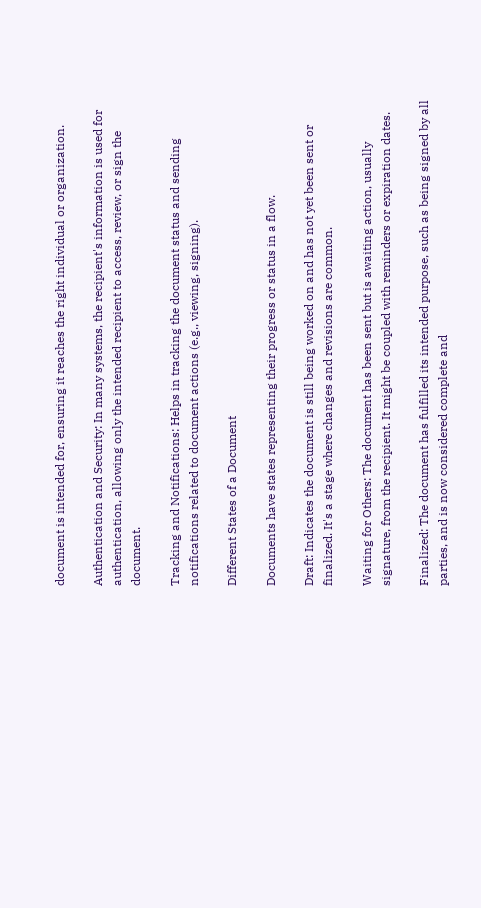document is intended for, ensuring it reaches the right individual or organization.

Authentication and Security: In many systems, the recipient's information is used for authentication, allowing only the intended recipient to access, review, or sign the document.

Tracking and Notifications: Helps in tracking the document status and sending notifications related to document actions (e.g., viewing, signing).

Different States of a Document

Documents have states representing their progress or status in a flow.

Draft: Indicates the document is still being worked on and has not yet been sent or finalized. It's a stage where changes and revisions are common.

Waiting for Others: The document has been sent but is awaiting action, usually signature, from the recipient. It might be coupled with reminders or expiration dates.

Finalized: The document has fulfilled its intended purpose, such as being signed by all parties, and is now considered complete and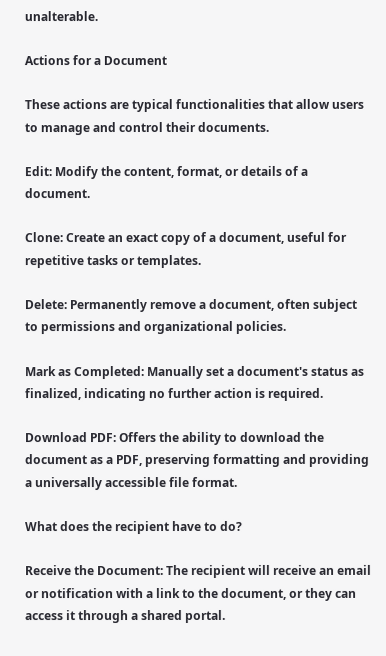unalterable.

Actions for a Document

These actions are typical functionalities that allow users to manage and control their documents.

Edit: Modify the content, format, or details of a document.

Clone: Create an exact copy of a document, useful for repetitive tasks or templates.

Delete: Permanently remove a document, often subject to permissions and organizational policies.

Mark as Completed: Manually set a document's status as finalized, indicating no further action is required.

Download PDF: Offers the ability to download the document as a PDF, preserving formatting and providing a universally accessible file format.

What does the recipient have to do?

Receive the Document: The recipient will receive an email or notification with a link to the document, or they can access it through a shared portal.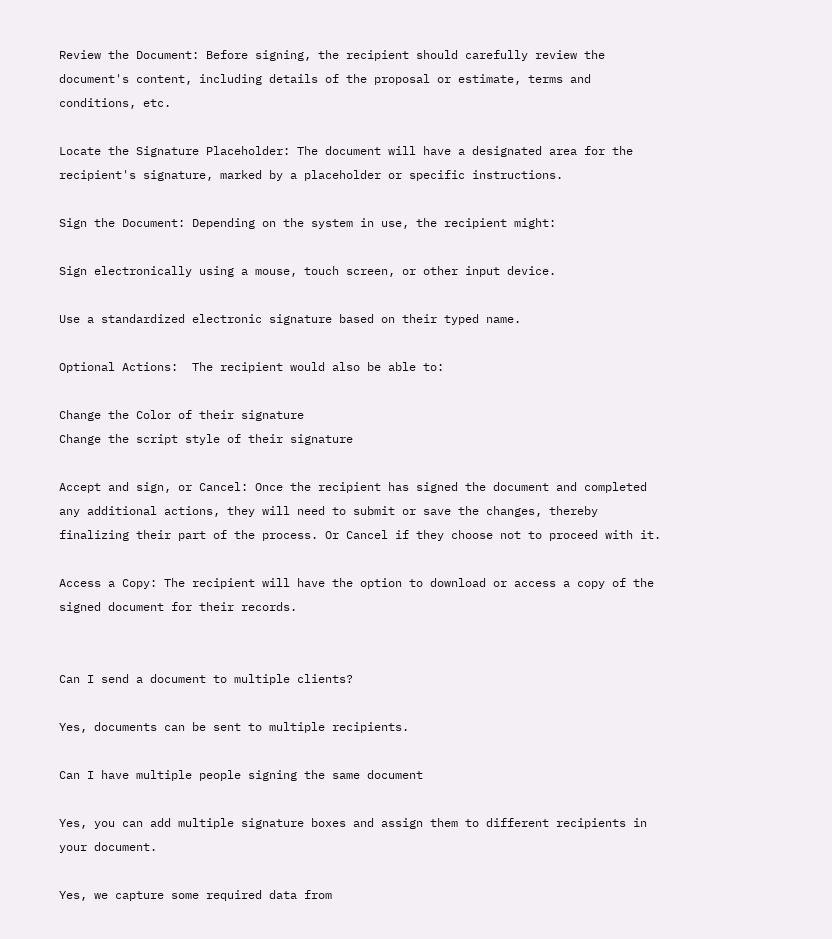Review the Document: Before signing, the recipient should carefully review the document's content, including details of the proposal or estimate, terms and conditions, etc.

Locate the Signature Placeholder: The document will have a designated area for the recipient's signature, marked by a placeholder or specific instructions.

Sign the Document: Depending on the system in use, the recipient might:

Sign electronically using a mouse, touch screen, or other input device.

Use a standardized electronic signature based on their typed name.

Optional Actions:  The recipient would also be able to:

Change the Color of their signature
Change the script style of their signature

Accept and sign, or Cancel: Once the recipient has signed the document and completed any additional actions, they will need to submit or save the changes, thereby finalizing their part of the process. Or Cancel if they choose not to proceed with it.

Access a Copy: The recipient will have the option to download or access a copy of the signed document for their records.


Can I send a document to multiple clients?

Yes, documents can be sent to multiple recipients.

Can I have multiple people signing the same document

Yes, you can add multiple signature boxes and assign them to different recipients in your document.

Yes, we capture some required data from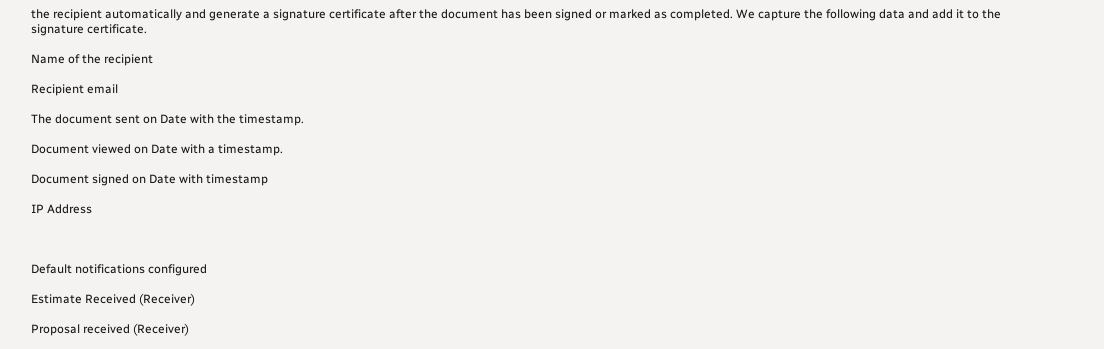the recipient automatically and generate a signature certificate after the document has been signed or marked as completed. We capture the following data and add it to the signature certificate.

Name of the recipient

Recipient email

The document sent on Date with the timestamp.

Document viewed on Date with a timestamp.

Document signed on Date with timestamp

IP Address



Default notifications configured

Estimate Received (Receiver)

Proposal received (Receiver)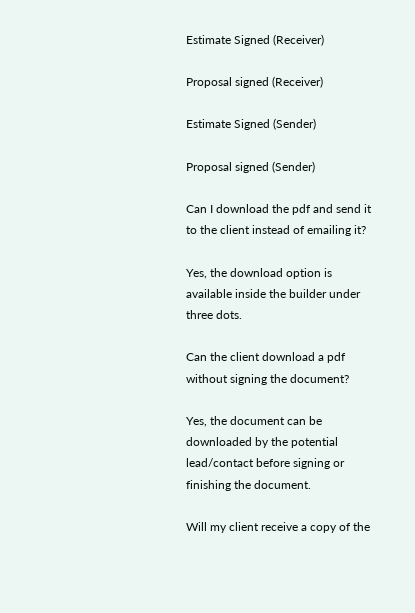Estimate Signed (Receiver)

Proposal signed (Receiver)

Estimate Signed (Sender)

Proposal signed (Sender)

Can I download the pdf and send it to the client instead of emailing it?

Yes, the download option is available inside the builder under three dots.

Can the client download a pdf without signing the document?

Yes, the document can be downloaded by the potential lead/contact before signing or finishing the document.

Will my client receive a copy of the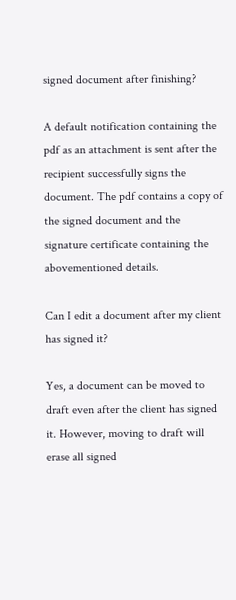signed document after finishing?

A default notification containing the pdf as an attachment is sent after the recipient successfully signs the document. The pdf contains a copy of the signed document and the signature certificate containing the abovementioned details.

Can I edit a document after my client has signed it?

Yes, a document can be moved to draft even after the client has signed it. However, moving to draft will erase all signed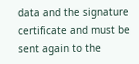data and the signature certificate and must be sent again to the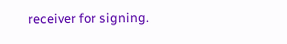receiver for signing.